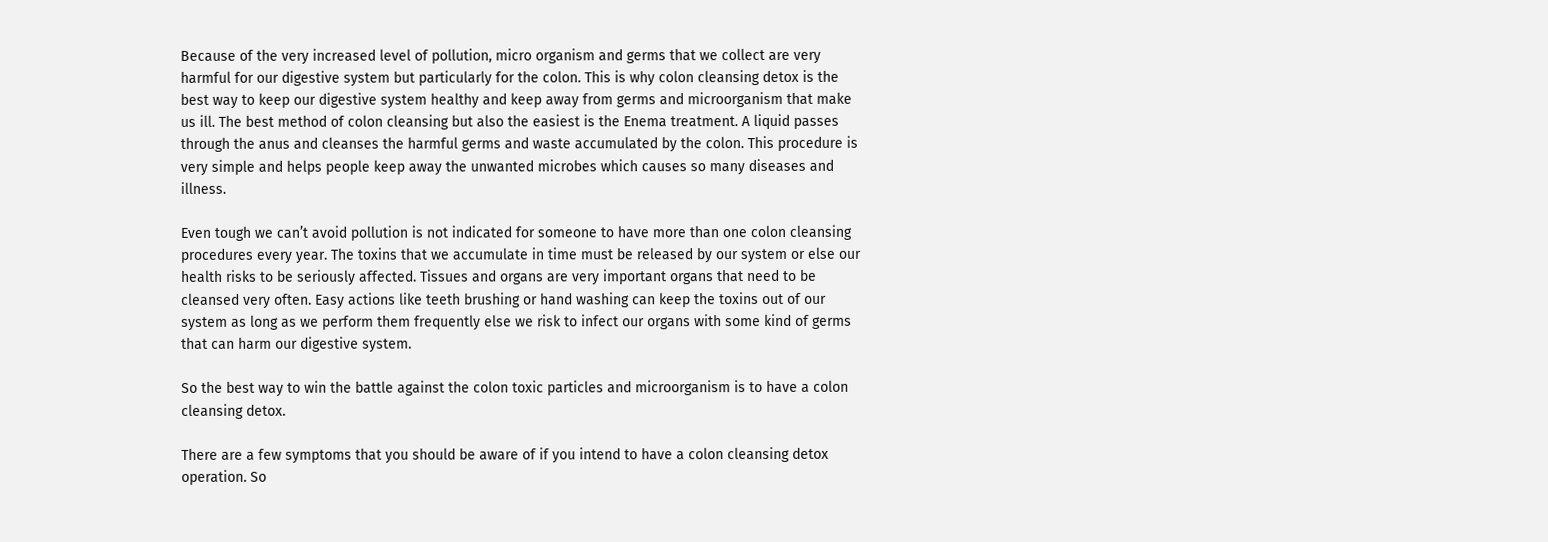Because of the very increased level of pollution, micro organism and germs that we collect are very harmful for our digestive system but particularly for the colon. This is why colon cleansing detox is the best way to keep our digestive system healthy and keep away from germs and microorganism that make us ill. The best method of colon cleansing but also the easiest is the Enema treatment. A liquid passes through the anus and cleanses the harmful germs and waste accumulated by the colon. This procedure is very simple and helps people keep away the unwanted microbes which causes so many diseases and illness.

Even tough we can’t avoid pollution is not indicated for someone to have more than one colon cleansing procedures every year. The toxins that we accumulate in time must be released by our system or else our health risks to be seriously affected. Tissues and organs are very important organs that need to be cleansed very often. Easy actions like teeth brushing or hand washing can keep the toxins out of our system as long as we perform them frequently else we risk to infect our organs with some kind of germs that can harm our digestive system.

So the best way to win the battle against the colon toxic particles and microorganism is to have a colon cleansing detox.

There are a few symptoms that you should be aware of if you intend to have a colon cleansing detox operation. So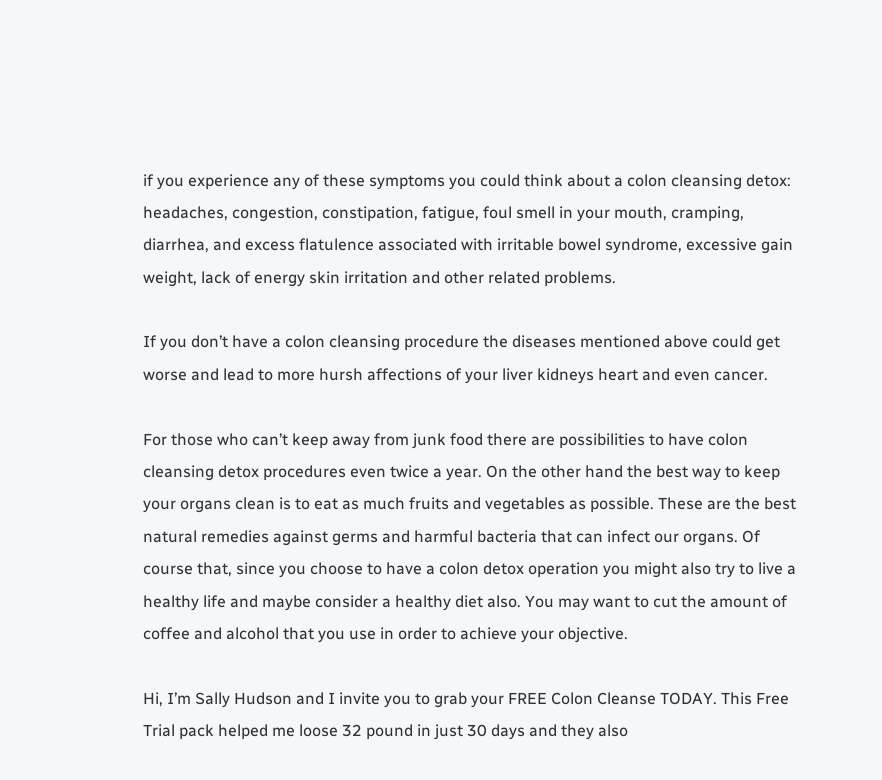if you experience any of these symptoms you could think about a colon cleansing detox: headaches, congestion, constipation, fatigue, foul smell in your mouth, cramping, diarrhea, and excess flatulence associated with irritable bowel syndrome, excessive gain weight, lack of energy skin irritation and other related problems.

If you don’t have a colon cleansing procedure the diseases mentioned above could get worse and lead to more hursh affections of your liver kidneys heart and even cancer.

For those who can’t keep away from junk food there are possibilities to have colon cleansing detox procedures even twice a year. On the other hand the best way to keep your organs clean is to eat as much fruits and vegetables as possible. These are the best natural remedies against germs and harmful bacteria that can infect our organs. Of course that, since you choose to have a colon detox operation you might also try to live a healthy life and maybe consider a healthy diet also. You may want to cut the amount of coffee and alcohol that you use in order to achieve your objective.

Hi, I’m Sally Hudson and I invite you to grab your FREE Colon Cleanse TODAY. This Free Trial pack helped me loose 32 pound in just 30 days and they also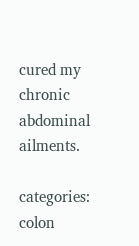cured my chronic abdominal ailments.

categories: colon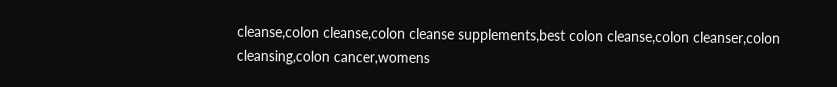cleanse,colon cleanse,colon cleanse supplements,best colon cleanse,colon cleanser,colon cleansing,colon cancer,womens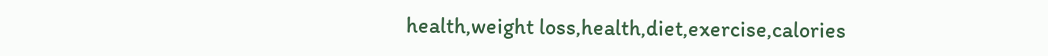health,weight loss,health,diet,exercise,calories